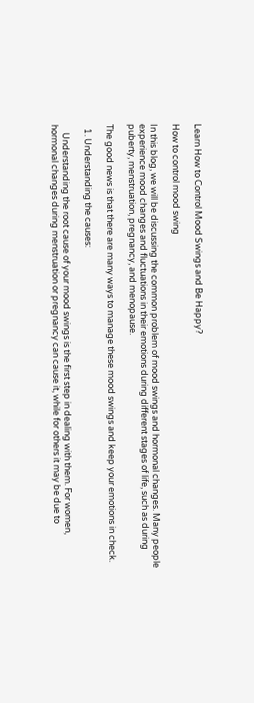Learn How to Control Mood Swings and Be Happy?

How to control mood swing

In this blog, we will be discussing the common problem of mood swings and hormonal changes. Many people experience mood changes and fluctuations in their emotions during different stages of life, such as during puberty, menstruation, pregnancy, and menopause.

The good news is that there are many ways to manage these mood swings and keep your emotions in check.

  1. Understanding the causes:

    Understanding the root cause of your mood swings is the first step in dealing with them. For women, hormonal changes during menstruation or pregnancy can cause it, while for others it may be due to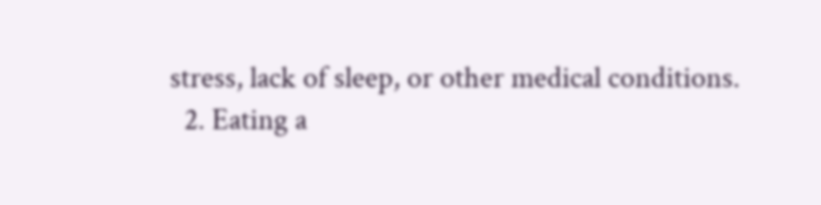stress, lack of sleep, or other medical conditions.
  2. Eating a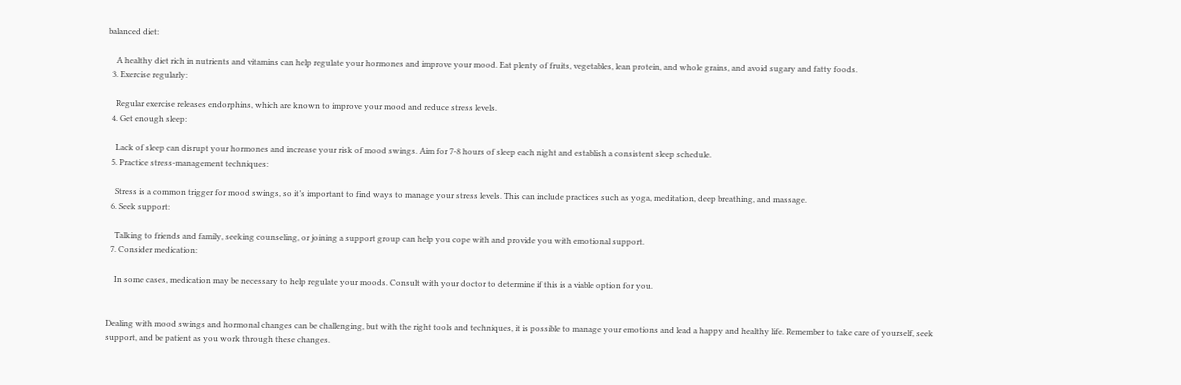balanced diet:

    A healthy diet rich in nutrients and vitamins can help regulate your hormones and improve your mood. Eat plenty of fruits, vegetables, lean protein, and whole grains, and avoid sugary and fatty foods.
  3. Exercise regularly:

    Regular exercise releases endorphins, which are known to improve your mood and reduce stress levels.
  4. Get enough sleep:

    Lack of sleep can disrupt your hormones and increase your risk of mood swings. Aim for 7-8 hours of sleep each night and establish a consistent sleep schedule.
  5. Practice stress-management techniques:

    Stress is a common trigger for mood swings, so it’s important to find ways to manage your stress levels. This can include practices such as yoga, meditation, deep breathing, and massage.
  6. Seek support:

    Talking to friends and family, seeking counseling, or joining a support group can help you cope with and provide you with emotional support.
  7. Consider medication:

    In some cases, medication may be necessary to help regulate your moods. Consult with your doctor to determine if this is a viable option for you.


Dealing with mood swings and hormonal changes can be challenging, but with the right tools and techniques, it is possible to manage your emotions and lead a happy and healthy life. Remember to take care of yourself, seek support, and be patient as you work through these changes.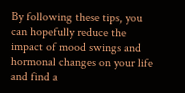By following these tips, you can hopefully reduce the impact of mood swings and hormonal changes on your life and find a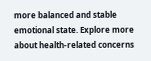more balanced and stable emotional state. Explore more about health-related concerns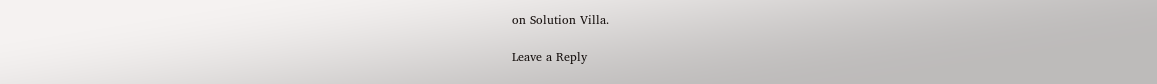on Solution Villa.

Leave a Reply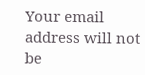Your email address will not be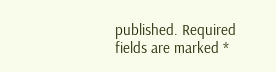published. Required fields are marked *